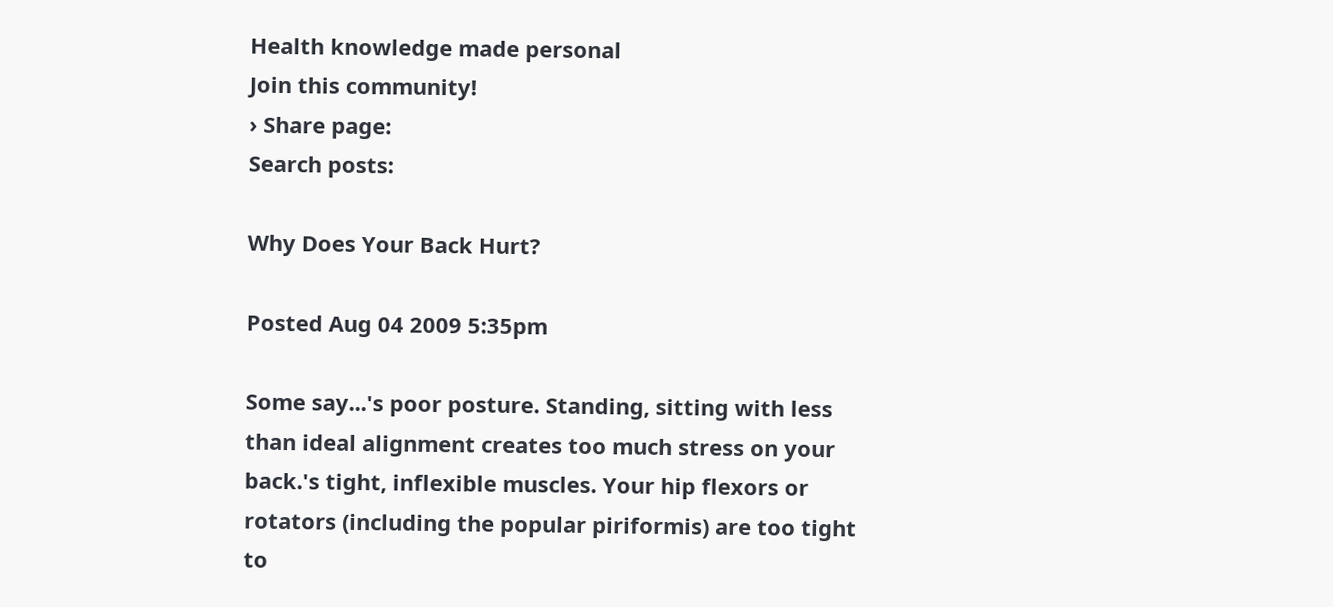Health knowledge made personal
Join this community!
› Share page:
Search posts:

Why Does Your Back Hurt?

Posted Aug 04 2009 5:35pm

Some say...'s poor posture. Standing, sitting with less than ideal alignment creates too much stress on your back.'s tight, inflexible muscles. Your hip flexors or rotators (including the popular piriformis) are too tight to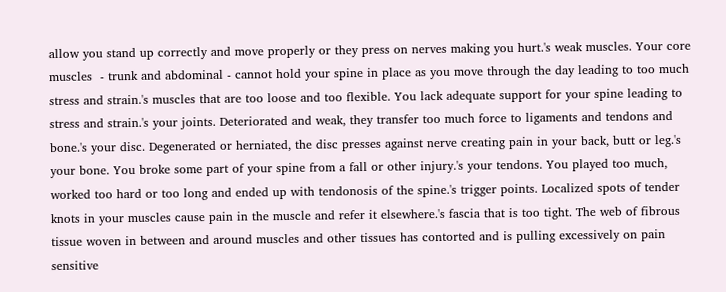allow you stand up correctly and move properly or they press on nerves making you hurt.'s weak muscles. Your core muscles  - trunk and abdominal - cannot hold your spine in place as you move through the day leading to too much stress and strain.'s muscles that are too loose and too flexible. You lack adequate support for your spine leading to stress and strain.'s your joints. Deteriorated and weak, they transfer too much force to ligaments and tendons and bone.'s your disc. Degenerated or herniated, the disc presses against nerve creating pain in your back, butt or leg.'s your bone. You broke some part of your spine from a fall or other injury.'s your tendons. You played too much, worked too hard or too long and ended up with tendonosis of the spine.'s trigger points. Localized spots of tender knots in your muscles cause pain in the muscle and refer it elsewhere.'s fascia that is too tight. The web of fibrous tissue woven in between and around muscles and other tissues has contorted and is pulling excessively on pain sensitive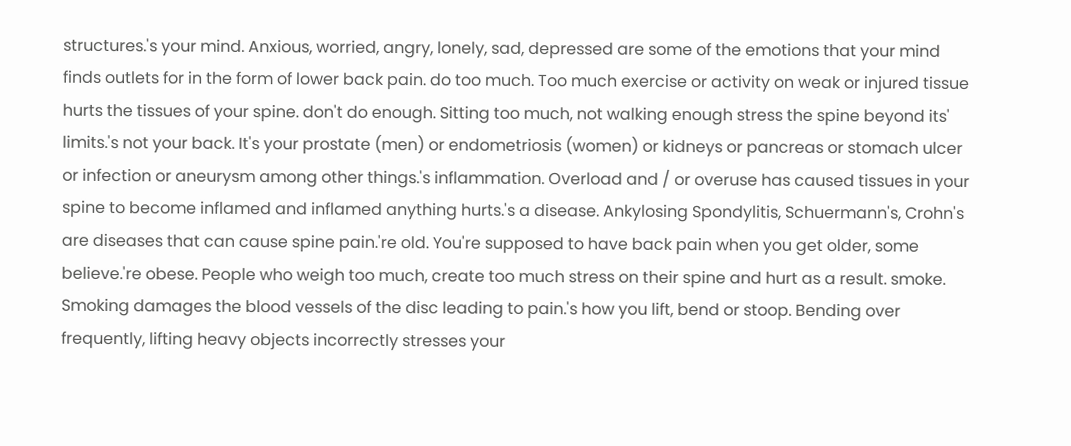structures.'s your mind. Anxious, worried, angry, lonely, sad, depressed are some of the emotions that your mind finds outlets for in the form of lower back pain. do too much. Too much exercise or activity on weak or injured tissue hurts the tissues of your spine. don't do enough. Sitting too much, not walking enough stress the spine beyond its' limits.'s not your back. It's your prostate (men) or endometriosis (women) or kidneys or pancreas or stomach ulcer or infection or aneurysm among other things.'s inflammation. Overload and / or overuse has caused tissues in your spine to become inflamed and inflamed anything hurts.'s a disease. Ankylosing Spondylitis, Schuermann's, Crohn's are diseases that can cause spine pain.'re old. You're supposed to have back pain when you get older, some believe.'re obese. People who weigh too much, create too much stress on their spine and hurt as a result. smoke. Smoking damages the blood vessels of the disc leading to pain.'s how you lift, bend or stoop. Bending over frequently, lifting heavy objects incorrectly stresses your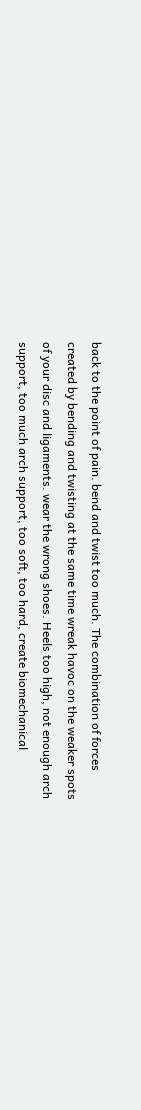back to the point of pain. bend and twist too much. The combination of forces created by bending and twisting at the same time wreak havoc on the weaker spots of your disc and ligaments. wear the wrong shoes. Heels too high, not enough arch support, too much arch support, too soft, too hard, create biomechanical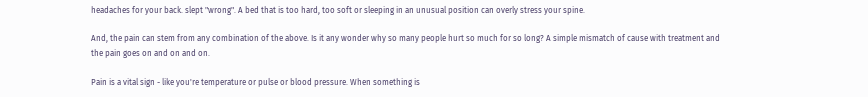headaches for your back. slept "wrong". A bed that is too hard, too soft or sleeping in an unusual position can overly stress your spine.

And, the pain can stem from any combination of the above. Is it any wonder why so many people hurt so much for so long? A simple mismatch of cause with treatment and the pain goes on and on and on.

Pain is a vital sign - like you're temperature or pulse or blood pressure. When something is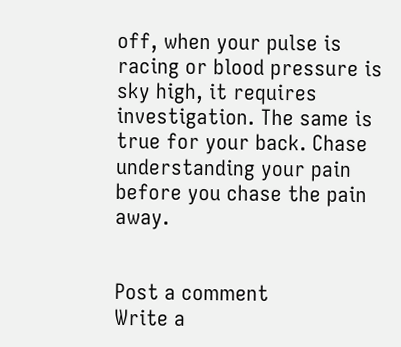off, when your pulse is racing or blood pressure is sky high, it requires investigation. The same is true for your back. Chase understanding your pain before you chase the pain away.


Post a comment
Write a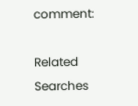comment:

Related Searches